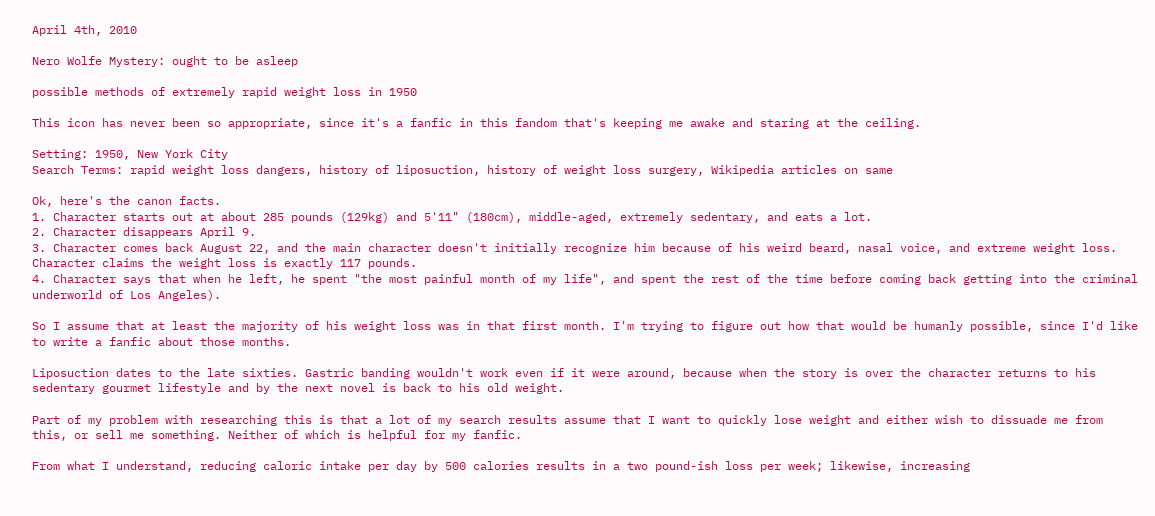April 4th, 2010

Nero Wolfe Mystery: ought to be asleep

possible methods of extremely rapid weight loss in 1950

This icon has never been so appropriate, since it's a fanfic in this fandom that's keeping me awake and staring at the ceiling.

Setting: 1950, New York City
Search Terms: rapid weight loss dangers, history of liposuction, history of weight loss surgery, Wikipedia articles on same

Ok, here's the canon facts.
1. Character starts out at about 285 pounds (129kg) and 5'11" (180cm), middle-aged, extremely sedentary, and eats a lot.
2. Character disappears April 9.
3. Character comes back August 22, and the main character doesn't initially recognize him because of his weird beard, nasal voice, and extreme weight loss. Character claims the weight loss is exactly 117 pounds.
4. Character says that when he left, he spent "the most painful month of my life", and spent the rest of the time before coming back getting into the criminal underworld of Los Angeles).

So I assume that at least the majority of his weight loss was in that first month. I'm trying to figure out how that would be humanly possible, since I'd like to write a fanfic about those months.

Liposuction dates to the late sixties. Gastric banding wouldn't work even if it were around, because when the story is over the character returns to his sedentary gourmet lifestyle and by the next novel is back to his old weight.

Part of my problem with researching this is that a lot of my search results assume that I want to quickly lose weight and either wish to dissuade me from this, or sell me something. Neither of which is helpful for my fanfic.

From what I understand, reducing caloric intake per day by 500 calories results in a two pound-ish loss per week; likewise, increasing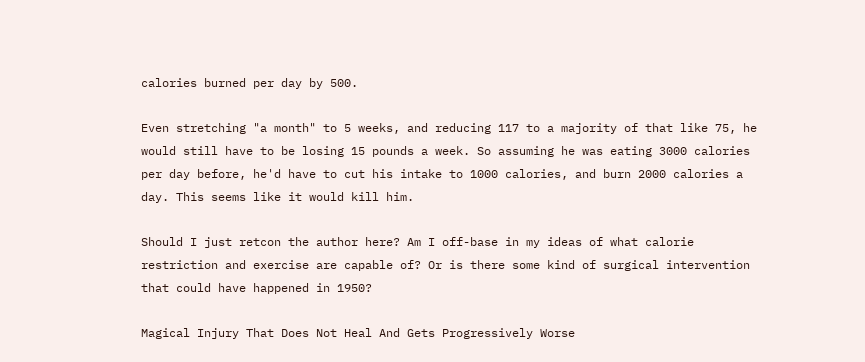calories burned per day by 500.

Even stretching "a month" to 5 weeks, and reducing 117 to a majority of that like 75, he would still have to be losing 15 pounds a week. So assuming he was eating 3000 calories per day before, he'd have to cut his intake to 1000 calories, and burn 2000 calories a day. This seems like it would kill him.

Should I just retcon the author here? Am I off-base in my ideas of what calorie restriction and exercise are capable of? Or is there some kind of surgical intervention that could have happened in 1950?

Magical Injury That Does Not Heal And Gets Progressively Worse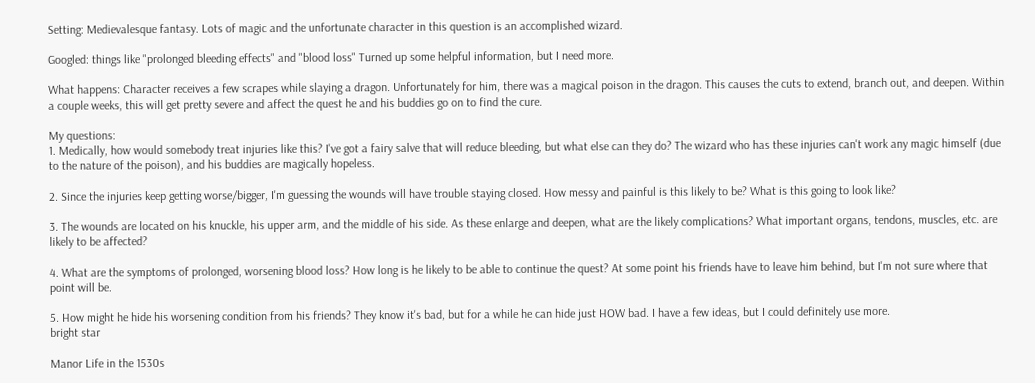Setting: Medievalesque fantasy. Lots of magic and the unfortunate character in this question is an accomplished wizard.

Googled: things like "prolonged bleeding effects" and "blood loss" Turned up some helpful information, but I need more.

What happens: Character receives a few scrapes while slaying a dragon. Unfortunately for him, there was a magical poison in the dragon. This causes the cuts to extend, branch out, and deepen. Within a couple weeks, this will get pretty severe and affect the quest he and his buddies go on to find the cure.

My questions:
1. Medically, how would somebody treat injuries like this? I've got a fairy salve that will reduce bleeding, but what else can they do? The wizard who has these injuries can't work any magic himself (due to the nature of the poison), and his buddies are magically hopeless.

2. Since the injuries keep getting worse/bigger, I'm guessing the wounds will have trouble staying closed. How messy and painful is this likely to be? What is this going to look like?

3. The wounds are located on his knuckle, his upper arm, and the middle of his side. As these enlarge and deepen, what are the likely complications? What important organs, tendons, muscles, etc. are likely to be affected?

4. What are the symptoms of prolonged, worsening blood loss? How long is he likely to be able to continue the quest? At some point his friends have to leave him behind, but I'm not sure where that point will be.

5. How might he hide his worsening condition from his friends? They know it's bad, but for a while he can hide just HOW bad. I have a few ideas, but I could definitely use more.
bright star

Manor Life in the 1530s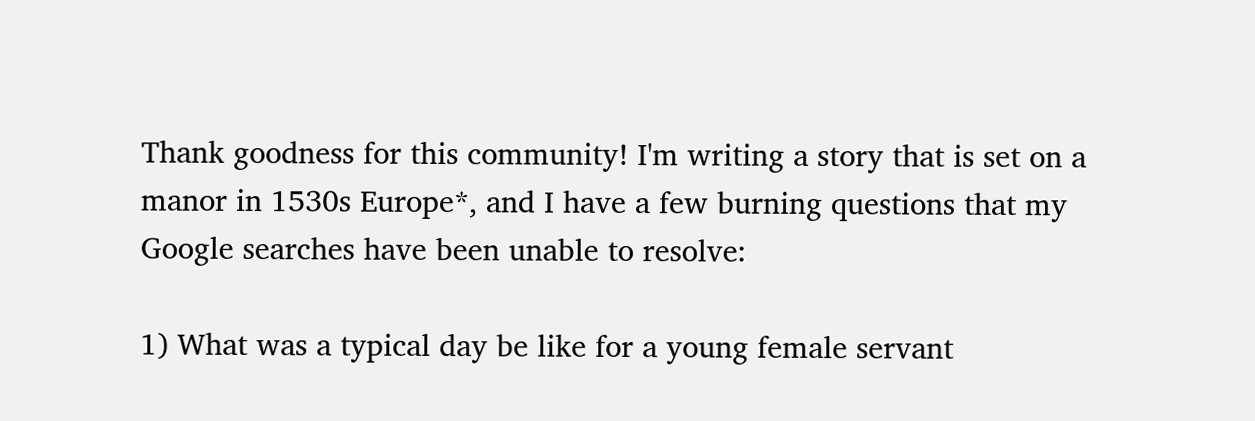Thank goodness for this community! I'm writing a story that is set on a manor in 1530s Europe*, and I have a few burning questions that my Google searches have been unable to resolve:

1) What was a typical day be like for a young female servant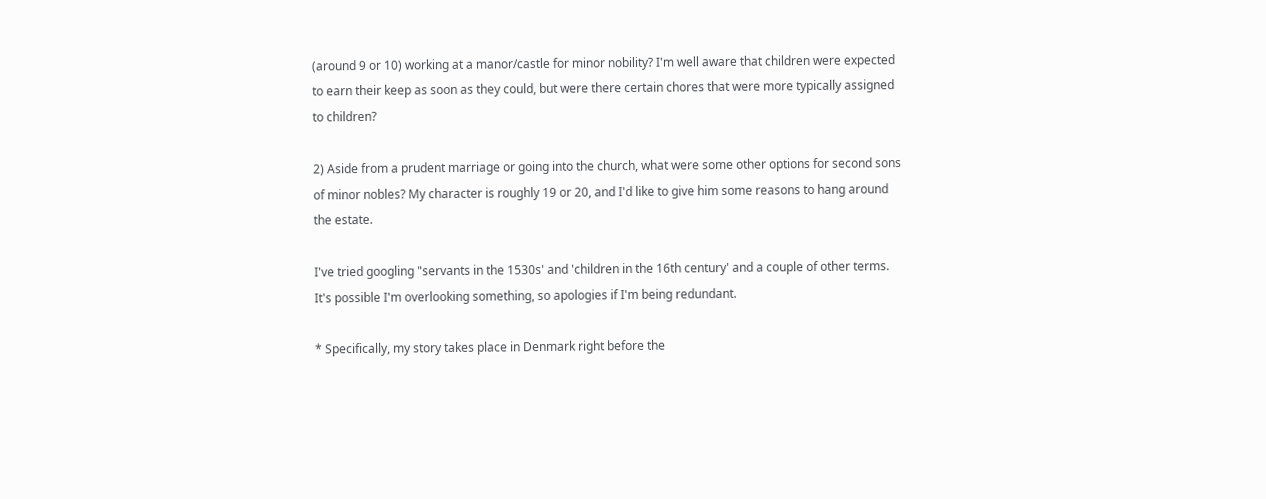(around 9 or 10) working at a manor/castle for minor nobility? I'm well aware that children were expected to earn their keep as soon as they could, but were there certain chores that were more typically assigned to children?

2) Aside from a prudent marriage or going into the church, what were some other options for second sons of minor nobles? My character is roughly 19 or 20, and I'd like to give him some reasons to hang around the estate.

I've tried googling "servants in the 1530s' and 'children in the 16th century' and a couple of other terms. It's possible I'm overlooking something, so apologies if I'm being redundant.

* Specifically, my story takes place in Denmark right before the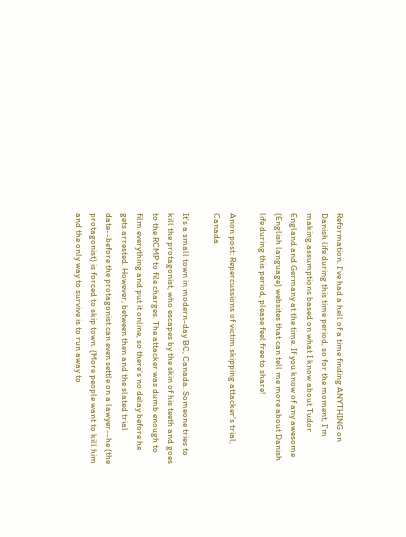Reformation. I've had a hell of a time finding ANYTHING on Danish life during this time period, so for the moment, I'm making assumptions based on what I know about Tudor England and Germany at the time. If you know of any awesome (English language) websites that can tell me more about Danish life during this period, please feel free to share!

Anon post: Repercussions of victim skipping attacker's trial, Canada

It's a small town in modern-day BC, Canada. Someone tries to kill the protagonist, who escapes by the skin of his teeth and goes to the RCMP to file charges. The attacker was dumb enough to film everything and put it online, so there's no delay before he gets arrested. However, between then and the slated trial date--before the protagonist can even settle on a lawyer--he (the protagonist) is forced to skip town. (More people want to kill him and the only way to survive is to run away to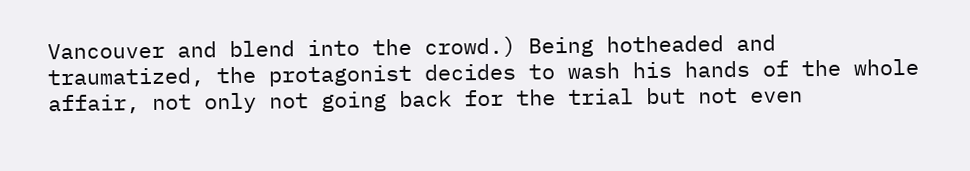Vancouver and blend into the crowd.) Being hotheaded and traumatized, the protagonist decides to wash his hands of the whole affair, not only not going back for the trial but not even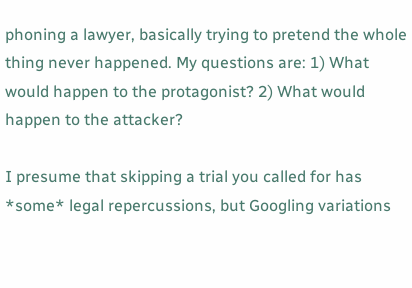phoning a lawyer, basically trying to pretend the whole thing never happened. My questions are: 1) What would happen to the protagonist? 2) What would happen to the attacker?

I presume that skipping a trial you called for has *some* legal repercussions, but Googling variations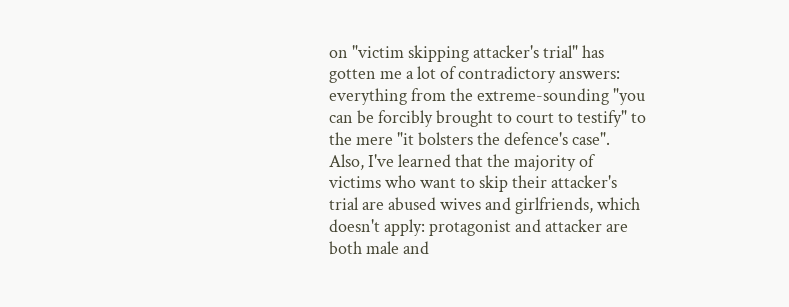on "victim skipping attacker's trial" has gotten me a lot of contradictory answers: everything from the extreme-sounding "you can be forcibly brought to court to testify" to the mere "it bolsters the defence's case". Also, I've learned that the majority of victims who want to skip their attacker's trial are abused wives and girlfriends, which doesn't apply: protagonist and attacker are both male and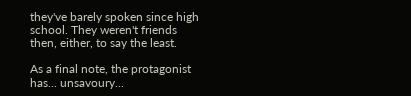they've barely spoken since high school. They weren't friends then, either, to say the least.

As a final note, the protagonist has... unsavoury...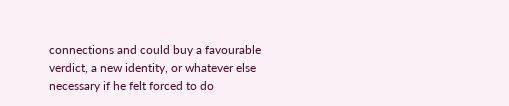connections and could buy a favourable verdict, a new identity, or whatever else necessary if he felt forced to do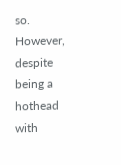so. However, despite being a hothead with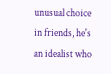unusual choice in friends, he's an idealist who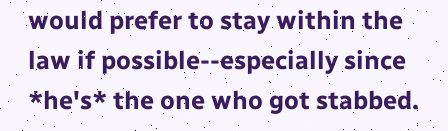would prefer to stay within the law if possible--especially since *he's* the one who got stabbed.